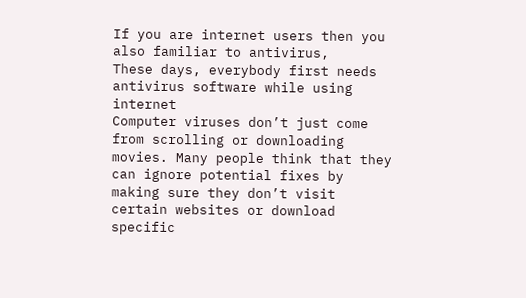If you are internet users then you also familiar to antivirus,
These days, everybody first needs antivirus software while using internet
Computer viruses don’t just come from scrolling or downloading movies. Many people think that they can ignore potential fixes by making sure they don’t visit certain websites or download specific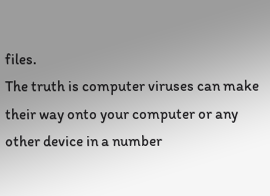files.
The truth is computer viruses can make their way onto your computer or any other device in a number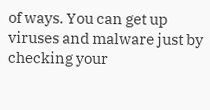of ways. You can get up viruses and malware just by checking your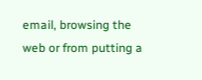email, browsing the web or from putting a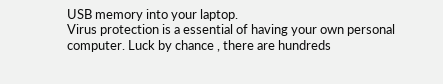USB memory into your laptop.
Virus protection is a essential of having your own personal computer. Luck by chance , there are hundreds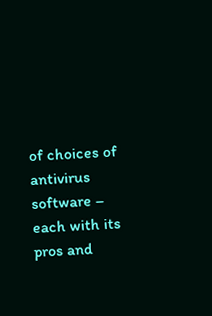of choices of antivirus software – each with its pros and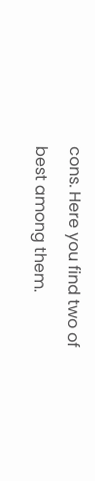cons. Here you find two of best among them.